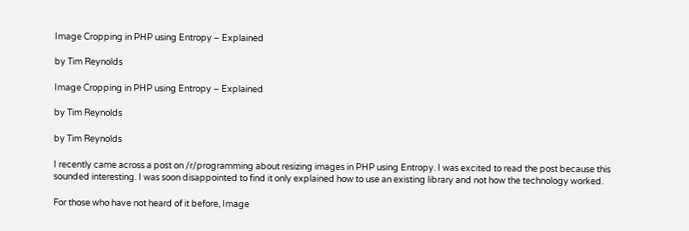Image Cropping in PHP using Entropy – Explained

by Tim Reynolds

Image Cropping in PHP using Entropy – Explained

by Tim Reynolds

by Tim Reynolds

I recently came across a post on /r/programming about resizing images in PHP using Entropy. I was excited to read the post because this sounded interesting. I was soon disappointed to find it only explained how to use an existing library and not how the technology worked.

For those who have not heard of it before, Image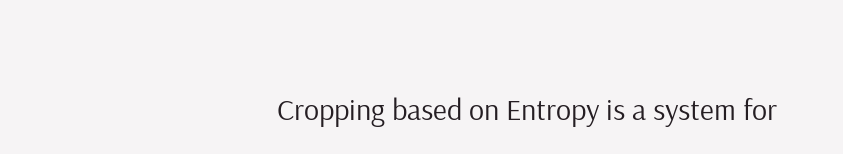Cropping based on Entropy is a system for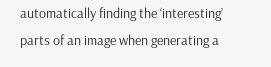automatically finding the ‘interesting’ parts of an image when generating a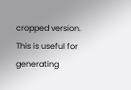cropped version. This is useful for generating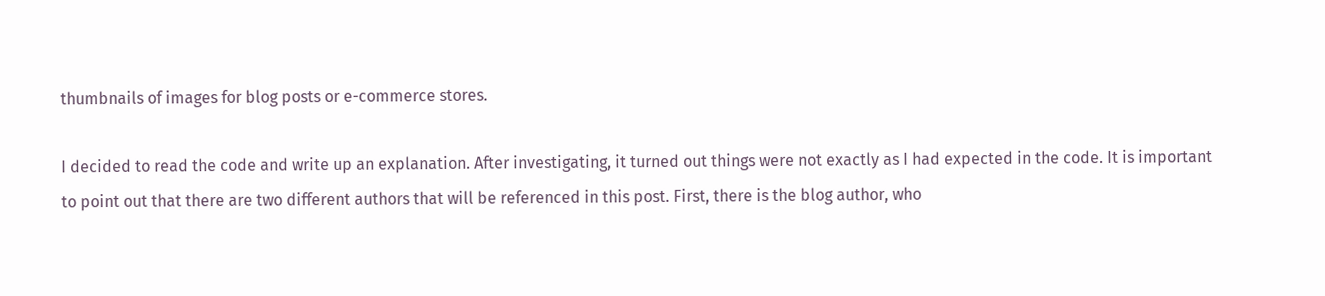thumbnails of images for blog posts or e-commerce stores.

I decided to read the code and write up an explanation. After investigating, it turned out things were not exactly as I had expected in the code. It is important to point out that there are two different authors that will be referenced in this post. First, there is the blog author, who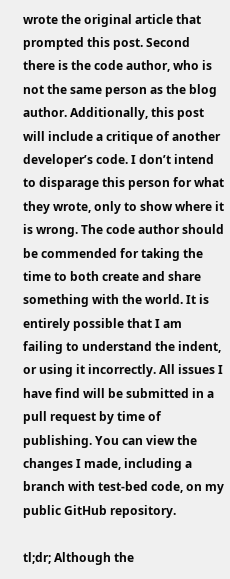wrote the original article that prompted this post. Second there is the code author, who is not the same person as the blog author. Additionally, this post will include a critique of another developer’s code. I don’t intend to disparage this person for what they wrote, only to show where it is wrong. The code author should be commended for taking the time to both create and share something with the world. It is entirely possible that I am failing to understand the indent, or using it incorrectly. All issues I have find will be submitted in a pull request by time of publishing. You can view the changes I made, including a branch with test-bed code, on my public GitHub repository.

tl;dr; Although the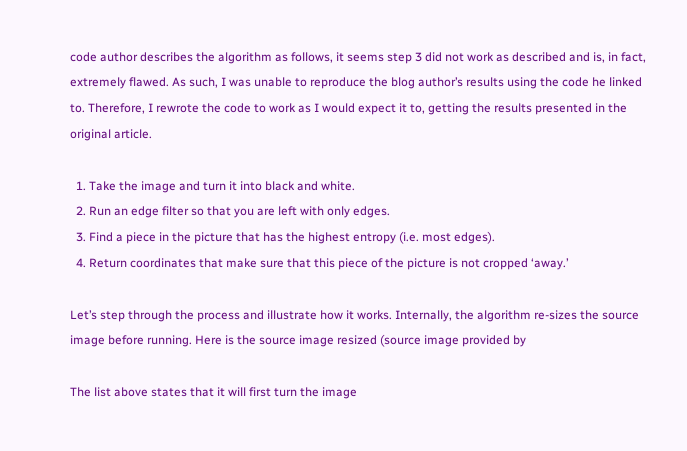code author describes the algorithm as follows, it seems step 3 did not work as described and is, in fact, extremely flawed. As such, I was unable to reproduce the blog author’s results using the code he linked to. Therefore, I rewrote the code to work as I would expect it to, getting the results presented in the original article.

  1. Take the image and turn it into black and white.
  2. Run an edge filter so that you are left with only edges.
  3. Find a piece in the picture that has the highest entropy (i.e. most edges).
  4. Return coordinates that make sure that this piece of the picture is not cropped ‘away.’

Let’s step through the process and illustrate how it works. Internally, the algorithm re-sizes the source image before running. Here is the source image resized (source image provided by

The list above states that it will first turn the image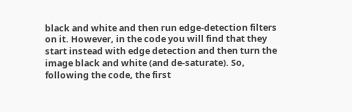black and white and then run edge-detection filters on it. However, in the code you will find that they start instead with edge detection and then turn the image black and white (and de-saturate). So, following the code, the first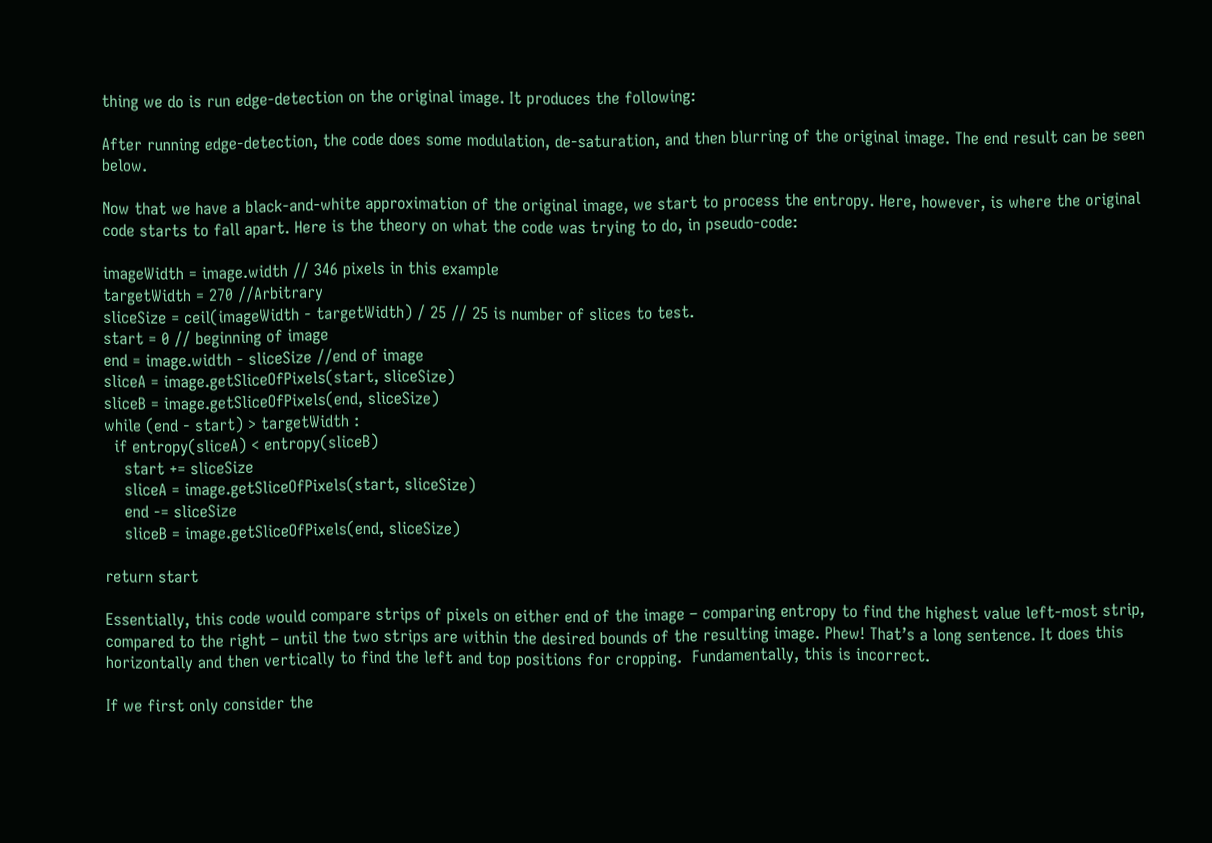thing we do is run edge-detection on the original image. It produces the following:

After running edge-detection, the code does some modulation, de-saturation, and then blurring of the original image. The end result can be seen below.

Now that we have a black-and-white approximation of the original image, we start to process the entropy. Here, however, is where the original code starts to fall apart. Here is the theory on what the code was trying to do, in pseudo-code:

imageWidth = image.width // 346 pixels in this example
targetWidth = 270 //Arbitrary
sliceSize = ceil(imageWidth - targetWidth) / 25 // 25 is number of slices to test.
start = 0 // beginning of image
end = image.width - sliceSize //end of image
sliceA = image.getSliceOfPixels(start, sliceSize)
sliceB = image.getSliceOfPixels(end, sliceSize)
while (end - start) > targetWidth :
  if entropy(sliceA) < entropy(sliceB)
    start += sliceSize
    sliceA = image.getSliceOfPixels(start, sliceSize)
    end -= sliceSize
    sliceB = image.getSliceOfPixels(end, sliceSize)

return start

Essentially, this code would compare strips of pixels on either end of the image – comparing entropy to find the highest value left-most strip, compared to the right – until the two strips are within the desired bounds of the resulting image. Phew! That’s a long sentence. It does this horizontally and then vertically to find the left and top positions for cropping.  Fundamentally, this is incorrect.

If we first only consider the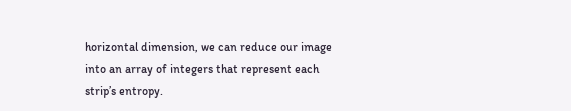horizontal dimension, we can reduce our image into an array of integers that represent each strip’s entropy.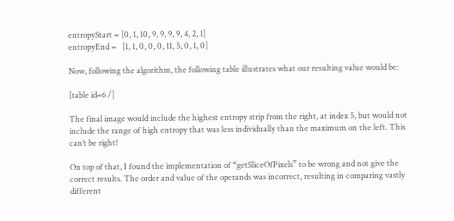entropyStart = [0, 1, 10, 9, 9, 9, 9, 4, 2, 1]
entropyEnd =   [1, 1, 0, 0, 0, 11, 5, 0, 1, 0]

Now, following the algorithm, the following table illustrates what our resulting value would be:

[table id=6 /]

The final image would include the highest entropy strip from the right, at index 5, but would not include the range of high entropy that was less individually than the maximum on the left. This can’t be right!

On top of that, I found the implementation of “getSliceOfPixels” to be wrong and not give the correct results. The order and value of the operands was incorrect, resulting in comparing vastly different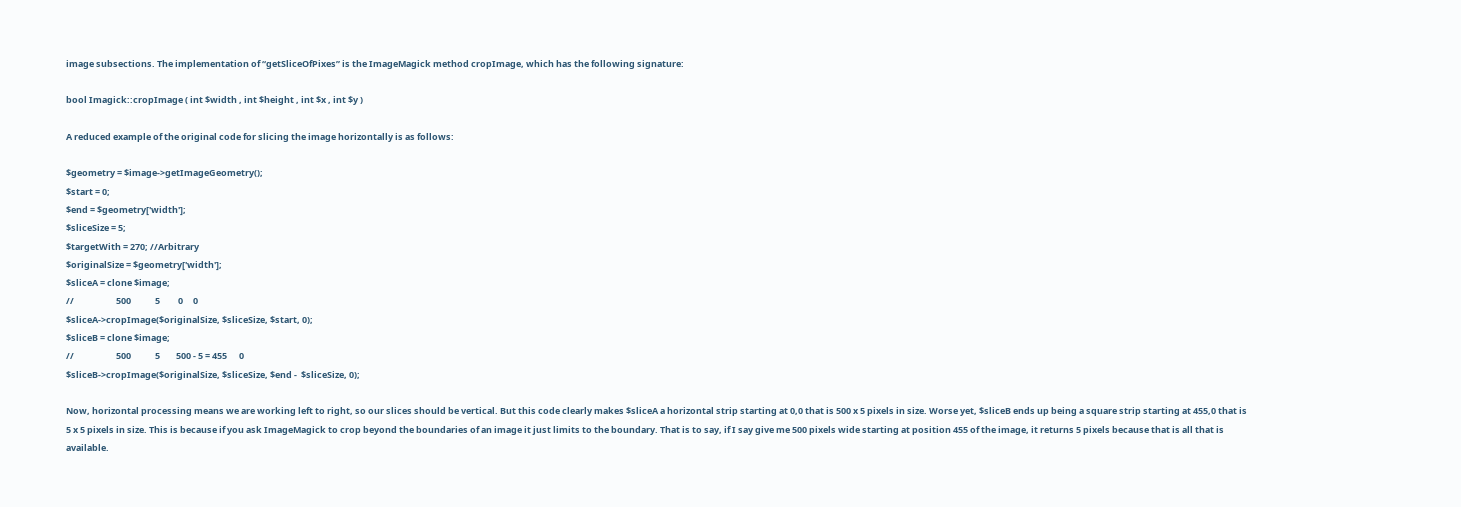image subsections. The implementation of “getSliceOfPixes” is the ImageMagick method cropImage, which has the following signature:

bool Imagick::cropImage ( int $width , int $height , int $x , int $y )

A reduced example of the original code for slicing the image horizontally is as follows:

$geometry = $image->getImageGeometry();
$start = 0;
$end = $geometry['width'];
$sliceSize = 5;
$targetWith = 270; //Arbitrary
$originalSize = $geometry['width'];
$sliceA = clone $image;
//                     500            5         0     0
$sliceA->cropImage($originalSize, $sliceSize, $start, 0);
$sliceB = clone $image;
//                     500            5        500 - 5 = 455      0
$sliceB->cropImage($originalSize, $sliceSize, $end -  $sliceSize, 0);

Now, horizontal processing means we are working left to right, so our slices should be vertical. But this code clearly makes $sliceA a horizontal strip starting at 0,0 that is 500 x 5 pixels in size. Worse yet, $sliceB ends up being a square strip starting at 455,0 that is 5 x 5 pixels in size. This is because if you ask ImageMagick to crop beyond the boundaries of an image it just limits to the boundary. That is to say, if I say give me 500 pixels wide starting at position 455 of the image, it returns 5 pixels because that is all that is available.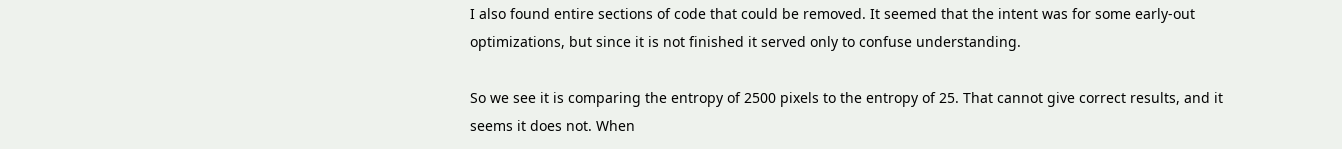I also found entire sections of code that could be removed. It seemed that the intent was for some early-out optimizations, but since it is not finished it served only to confuse understanding.

So we see it is comparing the entropy of 2500 pixels to the entropy of 25. That cannot give correct results, and it seems it does not. When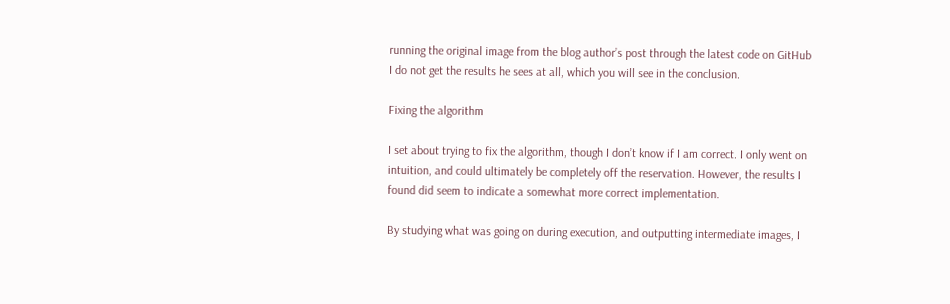running the original image from the blog author’s post through the latest code on GitHub I do not get the results he sees at all, which you will see in the conclusion.

Fixing the algorithm

I set about trying to fix the algorithm, though I don’t know if I am correct. I only went on intuition, and could ultimately be completely off the reservation. However, the results I found did seem to indicate a somewhat more correct implementation.

By studying what was going on during execution, and outputting intermediate images, I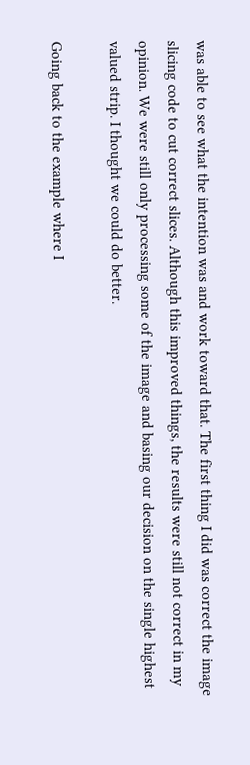was able to see what the intention was and work toward that. The first thing I did was correct the image slicing code to cut correct slices. Although this improved things, the results were still not correct in my opinion. We were still only processing some of the image and basing our decision on the single highest valued strip. I thought we could do better.

Going back to the example where I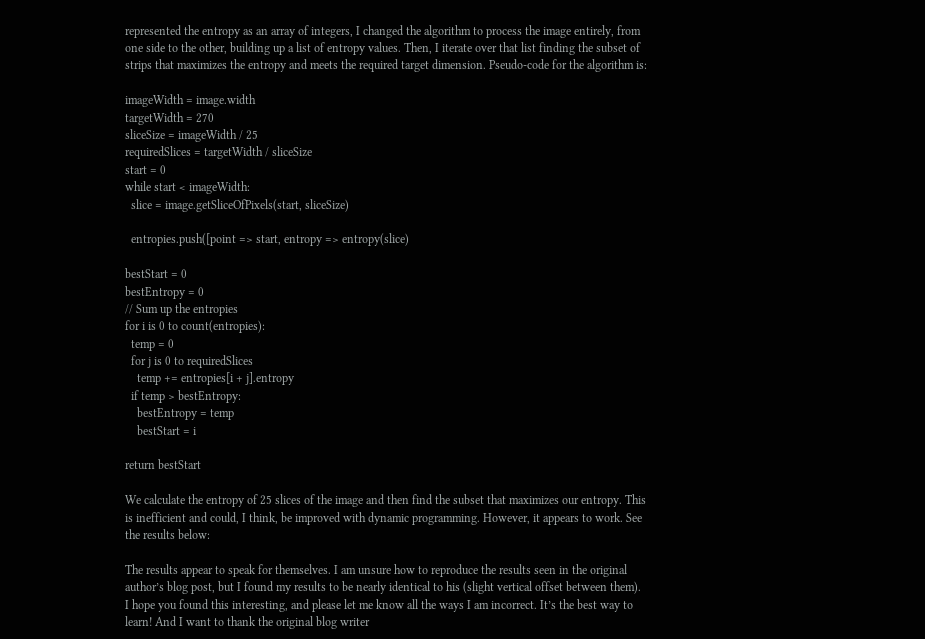represented the entropy as an array of integers, I changed the algorithm to process the image entirely, from one side to the other, building up a list of entropy values. Then, I iterate over that list finding the subset of strips that maximizes the entropy and meets the required target dimension. Pseudo-code for the algorithm is:

imageWidth = image.width
targetWidth = 270
sliceSize = imageWidth / 25
requiredSlices = targetWidth / sliceSize
start = 0
while start < imageWidth:
  slice = image.getSliceOfPixels(start, sliceSize)

  entropies.push([point => start, entropy => entropy(slice)

bestStart = 0
bestEntropy = 0
// Sum up the entropies
for i is 0 to count(entropies):
  temp = 0
  for j is 0 to requiredSlices
    temp += entropies[i + j].entropy
  if temp > bestEntropy:
    bestEntropy = temp
    bestStart = i

return bestStart

We calculate the entropy of 25 slices of the image and then find the subset that maximizes our entropy. This is inefficient and could, I think, be improved with dynamic programming. However, it appears to work. See the results below:

The results appear to speak for themselves. I am unsure how to reproduce the results seen in the original author’s blog post, but I found my results to be nearly identical to his (slight vertical offset between them). I hope you found this interesting, and please let me know all the ways I am incorrect. It’s the best way to learn! And I want to thank the original blog writer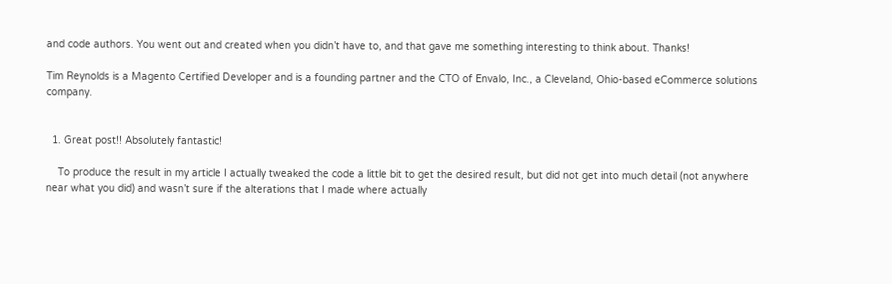and code authors. You went out and created when you didn’t have to, and that gave me something interesting to think about. Thanks!

Tim Reynolds is a Magento Certified Developer and is a founding partner and the CTO of Envalo, Inc., a Cleveland, Ohio-based eCommerce solutions company.


  1. Great post!! Absolutely fantastic!

    To produce the result in my article I actually tweaked the code a little bit to get the desired result, but did not get into much detail (not anywhere near what you did) and wasn’t sure if the alterations that I made where actually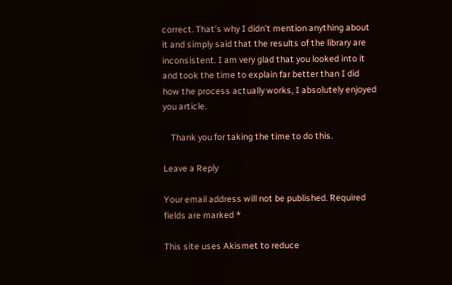correct. That’s why I didn’t mention anything about it and simply said that the results of the library are inconsistent. I am very glad that you looked into it and took the time to explain far better than I did how the process actually works, I absolutely enjoyed you article.

    Thank you for taking the time to do this.

Leave a Reply

Your email address will not be published. Required fields are marked *

This site uses Akismet to reduce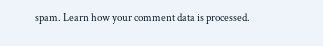spam. Learn how your comment data is processed.